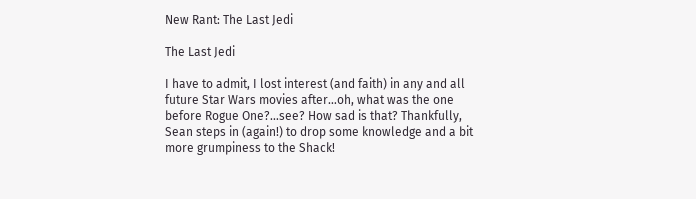New Rant: The Last Jedi

The Last Jedi

I have to admit, I lost interest (and faith) in any and all future Star Wars movies after…oh, what was the one before Rogue One?…see? How sad is that? Thankfully, Sean steps in (again!) to drop some knowledge and a bit more grumpiness to the Shack!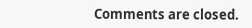Comments are closed.